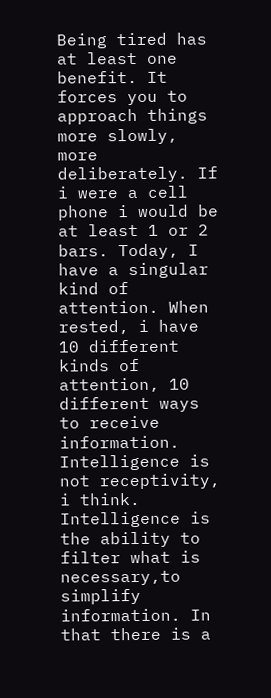Being tired has at least one benefit. It forces you to approach things more slowly, more deliberately. If i were a cell phone i would be at least 1 or 2 bars. Today, I have a singular kind of attention. When rested, i have 10 different kinds of attention, 10 different ways to receive information. Intelligence is not receptivity, i think. Intelligence is the ability to filter what is necessary,to simplify information. In that there is a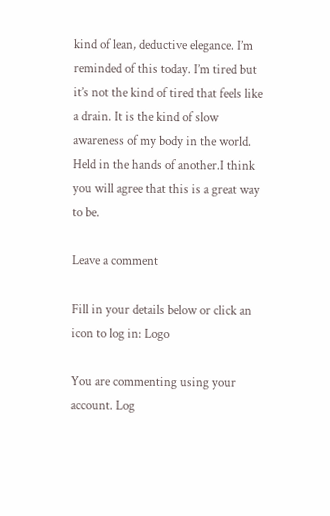kind of lean, deductive elegance. I’m reminded of this today. I’m tired but it’s not the kind of tired that feels like a drain. It is the kind of slow awareness of my body in the world. Held in the hands of another.I think you will agree that this is a great way to be.

Leave a comment

Fill in your details below or click an icon to log in: Logo

You are commenting using your account. Log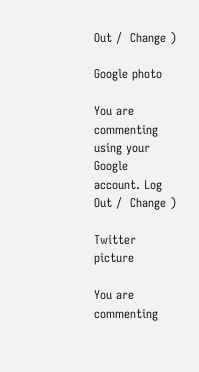Out /  Change )

Google photo

You are commenting using your Google account. Log Out /  Change )

Twitter picture

You are commenting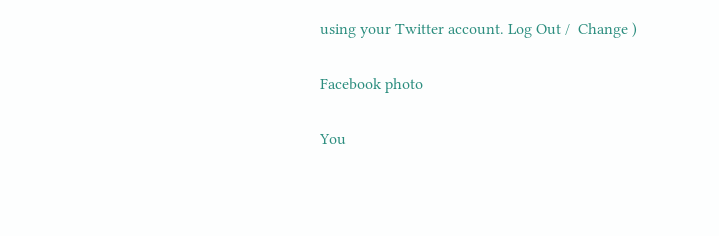using your Twitter account. Log Out /  Change )

Facebook photo

You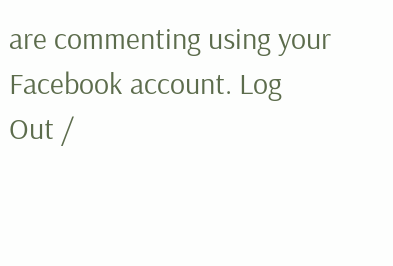are commenting using your Facebook account. Log Out /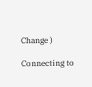Change )

Connecting to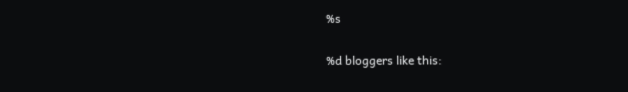%s

%d bloggers like this: